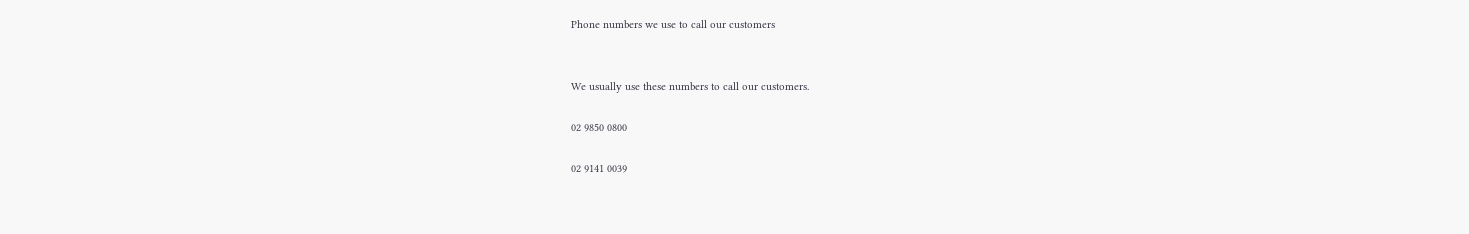Phone numbers we use to call our customers


We usually use these numbers to call our customers.

02 9850 0800

02 9141 0039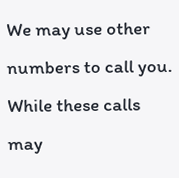We may use other numbers to call you. While these calls may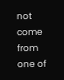not come from one of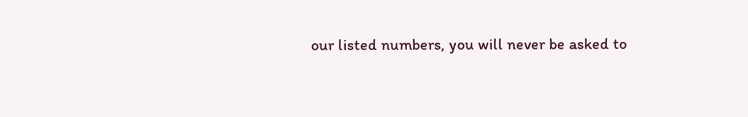our listed numbers, you will never be asked to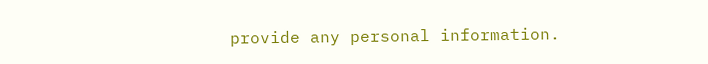provide any personal information.